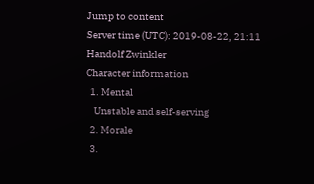Jump to content
Server time (UTC): 2019-08-22, 21:11
Handolf Zwinkler
Character information
  1. Mental
    Unstable and self-serving
  2. Morale
  3.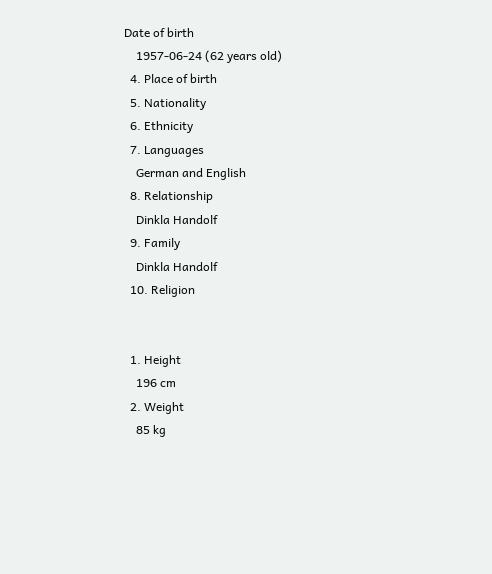Date of birth
    1957-06-24 (62 years old)
  4. Place of birth
  5. Nationality
  6. Ethnicity
  7. Languages
    German and English
  8. Relationship
    Dinkla Handolf
  9. Family
    Dinkla Handolf
  10. Religion


  1. Height
    196 cm
  2. Weight
    85 kg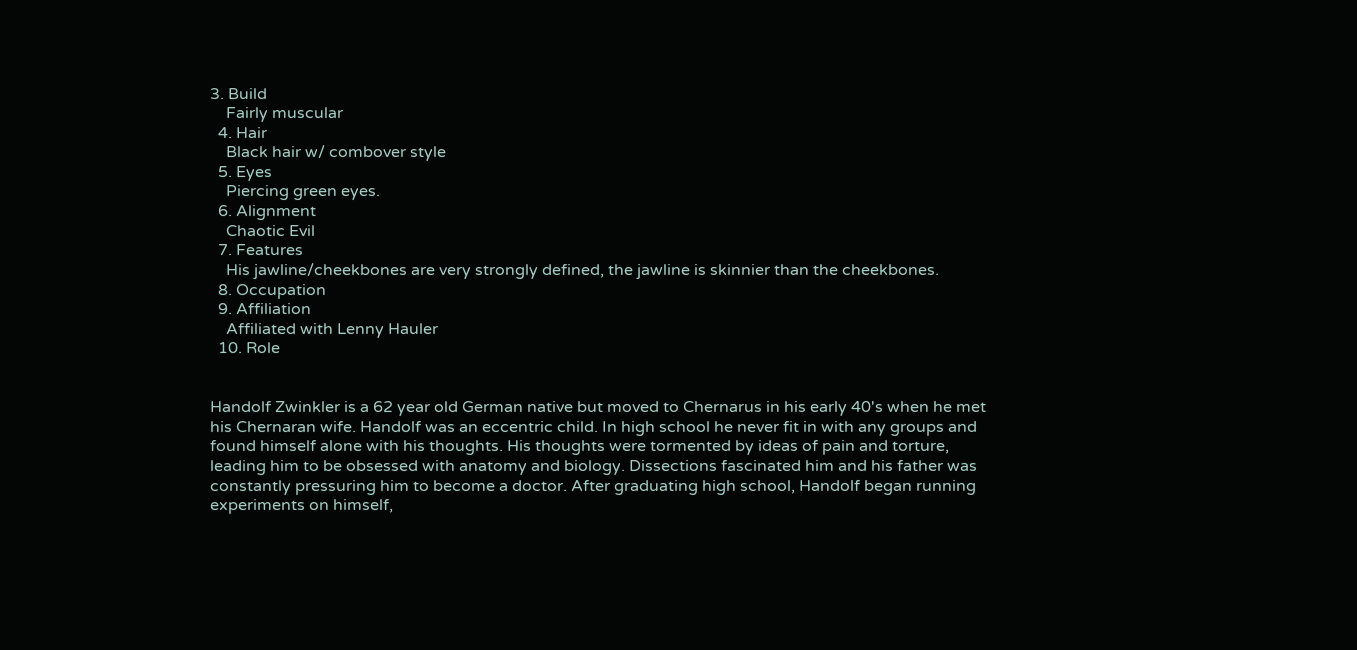3. Build
    Fairly muscular
  4. Hair
    Black hair w/ combover style
  5. Eyes
    Piercing green eyes.
  6. Alignment
    Chaotic Evil
  7. Features
    His jawline/cheekbones are very strongly defined, the jawline is skinnier than the cheekbones.
  8. Occupation
  9. Affiliation
    Affiliated with Lenny Hauler
  10. Role


Handolf Zwinkler is a 62 year old German native but moved to Chernarus in his early 40's when he met his Chernaran wife. Handolf was an eccentric child. In high school he never fit in with any groups and found himself alone with his thoughts. His thoughts were tormented by ideas of pain and torture, leading him to be obsessed with anatomy and biology. Dissections fascinated him and his father was constantly pressuring him to become a doctor. After graduating high school, Handolf began running experiments on himself,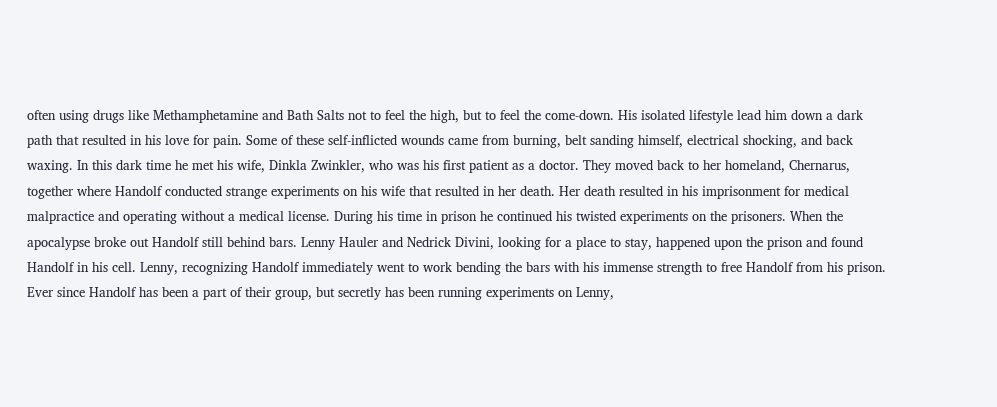often using drugs like Methamphetamine and Bath Salts not to feel the high, but to feel the come-down. His isolated lifestyle lead him down a dark path that resulted in his love for pain. Some of these self-inflicted wounds came from burning, belt sanding himself, electrical shocking, and back waxing. In this dark time he met his wife, Dinkla Zwinkler, who was his first patient as a doctor. They moved back to her homeland, Chernarus, together where Handolf conducted strange experiments on his wife that resulted in her death. Her death resulted in his imprisonment for medical malpractice and operating without a medical license. During his time in prison he continued his twisted experiments on the prisoners. When the apocalypse broke out Handolf still behind bars. Lenny Hauler and Nedrick Divini, looking for a place to stay, happened upon the prison and found Handolf in his cell. Lenny, recognizing Handolf immediately went to work bending the bars with his immense strength to free Handolf from his prison. Ever since Handolf has been a part of their group, but secretly has been running experiments on Lenny,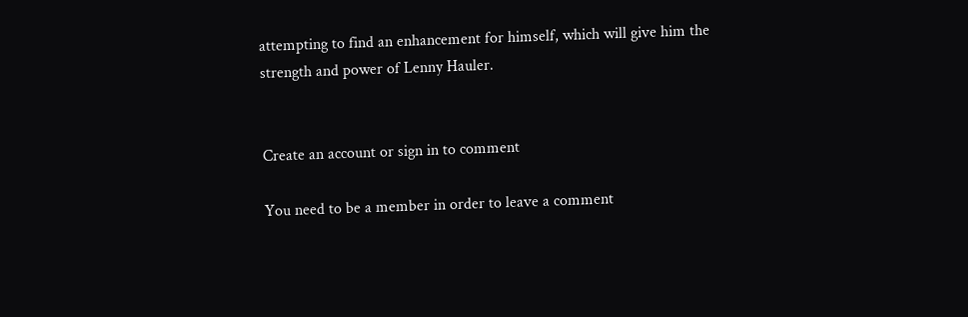attempting to find an enhancement for himself, which will give him the strength and power of Lenny Hauler.


Create an account or sign in to comment

You need to be a member in order to leave a comment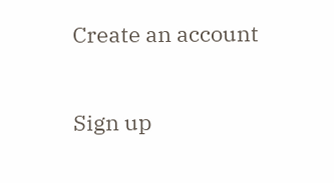Create an account

Sign up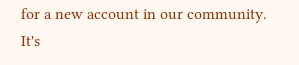for a new account in our community. It's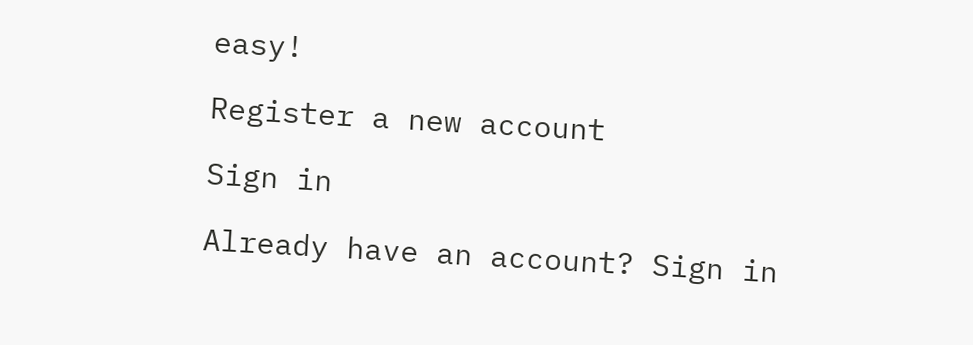easy!

Register a new account

Sign in

Already have an account? Sign in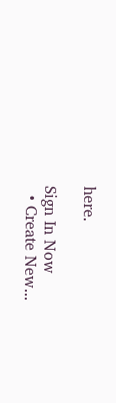here.

Sign In Now
  • Create New...